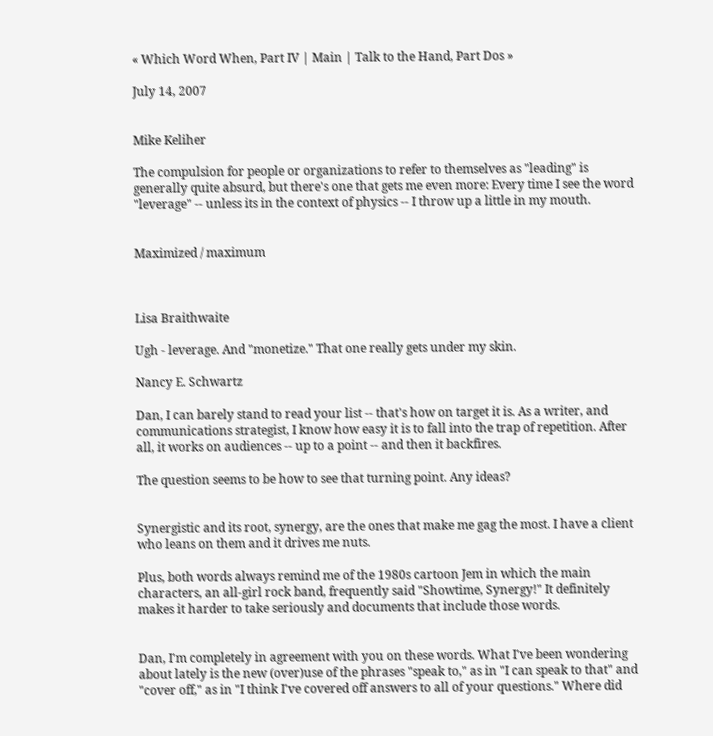« Which Word When, Part IV | Main | Talk to the Hand, Part Dos »

July 14, 2007


Mike Keliher

The compulsion for people or organizations to refer to themselves as "leading" is generally quite absurd, but there's one that gets me even more: Every time I see the word "leverage" -- unless its in the context of physics -- I throw up a little in my mouth.


Maximized / maximum



Lisa Braithwaite

Ugh - leverage. And "monetize." That one really gets under my skin.

Nancy E. Schwartz

Dan, I can barely stand to read your list -- that's how on target it is. As a writer, and communications strategist, I know how easy it is to fall into the trap of repetition. After all, it works on audiences -- up to a point -- and then it backfires.

The question seems to be how to see that turning point. Any ideas?


Synergistic and its root, synergy, are the ones that make me gag the most. I have a client who leans on them and it drives me nuts.

Plus, both words always remind me of the 1980s cartoon Jem in which the main characters, an all-girl rock band, frequently said "Showtime, Synergy!" It definitely makes it harder to take seriously and documents that include those words.


Dan, I'm completely in agreement with you on these words. What I've been wondering about lately is the new (over)use of the phrases "speak to," as in "I can speak to that" and "cover off," as in "I think I've covered off answers to all of your questions." Where did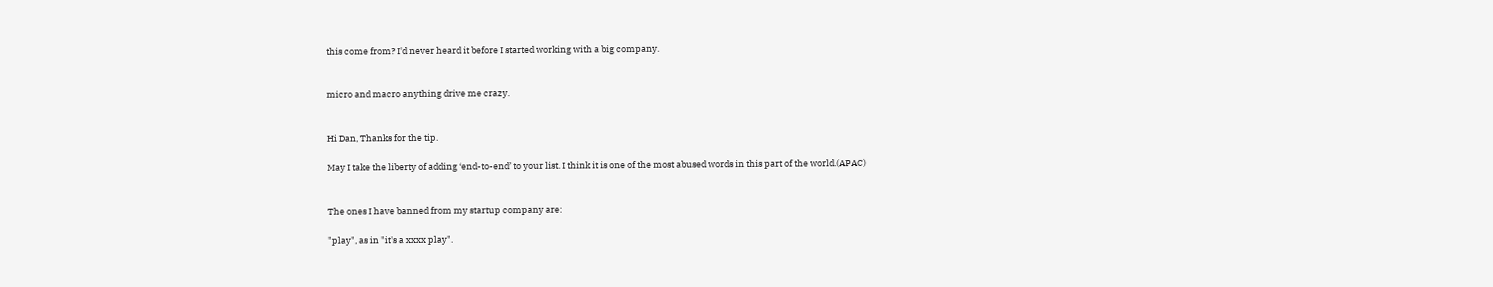this come from? I'd never heard it before I started working with a big company.


micro and macro anything drive me crazy.


Hi Dan, Thanks for the tip.

May I take the liberty of adding ‘end-to-end’ to your list. I think it is one of the most abused words in this part of the world.(APAC)


The ones I have banned from my startup company are:

"play", as in "it's a xxxx play".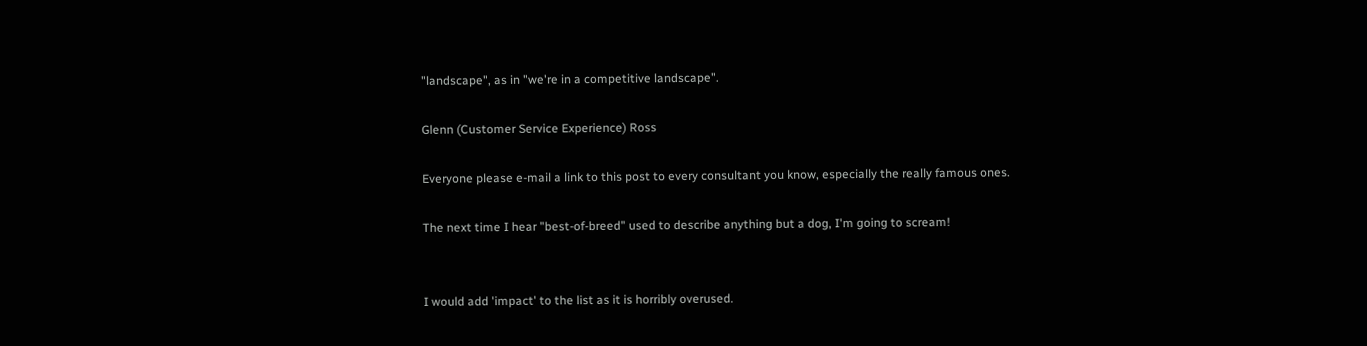"landscape", as in "we're in a competitive landscape".

Glenn (Customer Service Experience) Ross

Everyone please e-mail a link to this post to every consultant you know, especially the really famous ones.

The next time I hear "best-of-breed" used to describe anything but a dog, I'm going to scream!


I would add 'impact' to the list as it is horribly overused.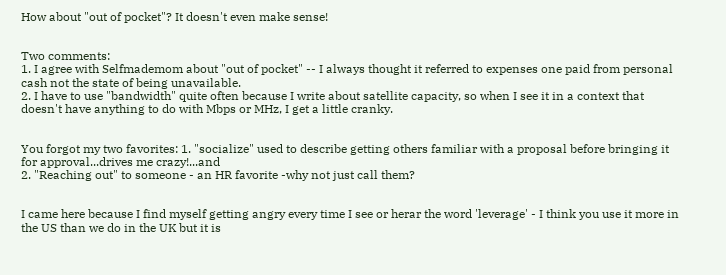How about "out of pocket"? It doesn't even make sense!


Two comments:
1. I agree with Selfmademom about "out of pocket" -- I always thought it referred to expenses one paid from personal cash not the state of being unavailable.
2. I have to use "bandwidth" quite often because I write about satellite capacity, so when I see it in a context that doesn't have anything to do with Mbps or MHz, I get a little cranky.


You forgot my two favorites: 1. "socialize" used to describe getting others familiar with a proposal before bringing it for approval...drives me crazy!...and
2. "Reaching out" to someone - an HR favorite -why not just call them?


I came here because I find myself getting angry every time I see or herar the word 'leverage' - I think you use it more in the US than we do in the UK but it is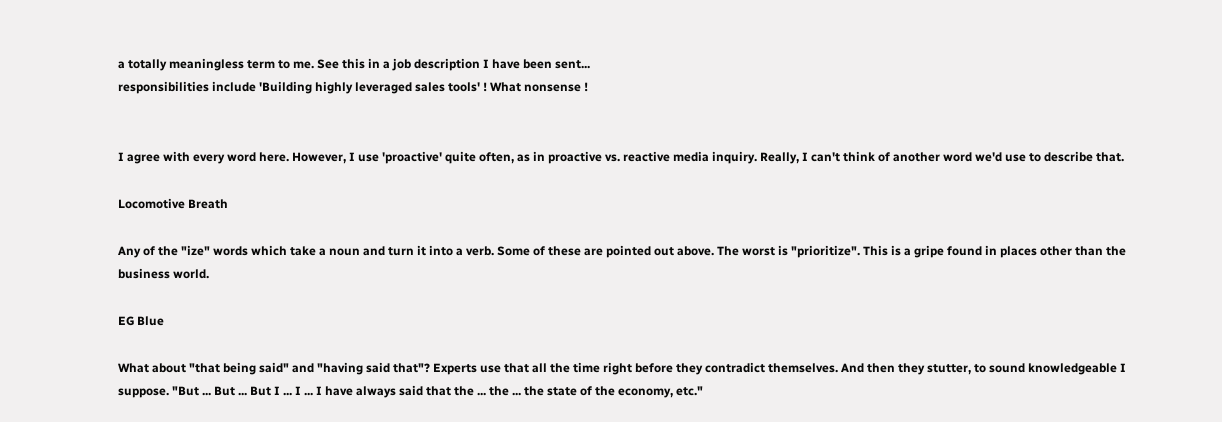a totally meaningless term to me. See this in a job description I have been sent...
responsibilities include 'Building highly leveraged sales tools' ! What nonsense !


I agree with every word here. However, I use 'proactive' quite often, as in proactive vs. reactive media inquiry. Really, I can't think of another word we'd use to describe that.

Locomotive Breath

Any of the "ize" words which take a noun and turn it into a verb. Some of these are pointed out above. The worst is "prioritize". This is a gripe found in places other than the business world.

EG Blue

What about "that being said" and "having said that"? Experts use that all the time right before they contradict themselves. And then they stutter, to sound knowledgeable I suppose. "But ... But ... But I ... I ... I have always said that the ... the ... the state of the economy, etc."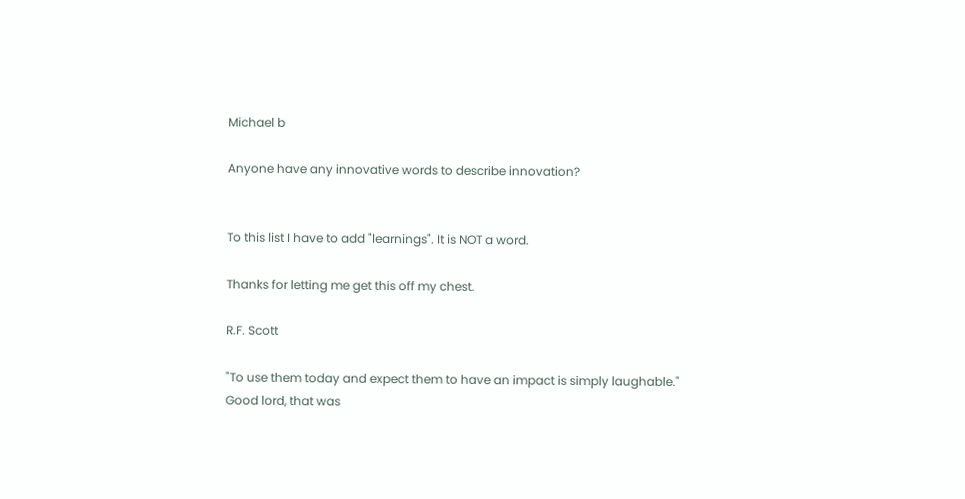Michael b

Anyone have any innovative words to describe innovation?


To this list I have to add "learnings". It is NOT a word.

Thanks for letting me get this off my chest.

R.F. Scott

"To use them today and expect them to have an impact is simply laughable."
Good lord, that was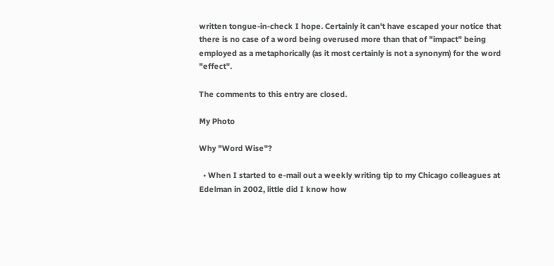written tongue-in-check I hope. Certainly it can't have escaped your notice that there is no case of a word being overused more than that of "impact" being employed as a metaphorically (as it most certainly is not a synonym) for the word "effect".

The comments to this entry are closed.

My Photo

Why "Word Wise"?

  • When I started to e-mail out a weekly writing tip to my Chicago colleagues at Edelman in 2002, little did I know how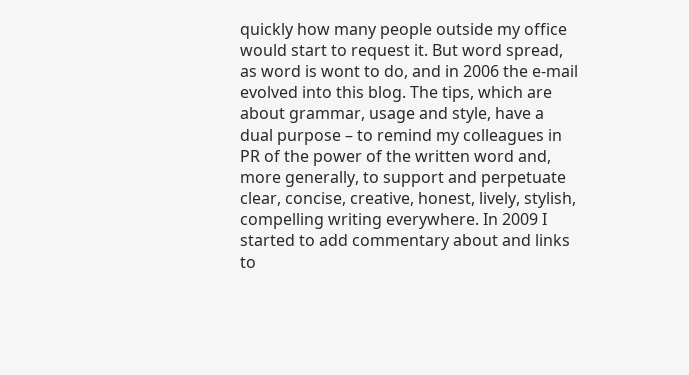quickly how many people outside my office would start to request it. But word spread, as word is wont to do, and in 2006 the e-mail evolved into this blog. The tips, which are about grammar, usage and style, have a dual purpose – to remind my colleagues in PR of the power of the written word and, more generally, to support and perpetuate clear, concise, creative, honest, lively, stylish, compelling writing everywhere. In 2009 I started to add commentary about and links to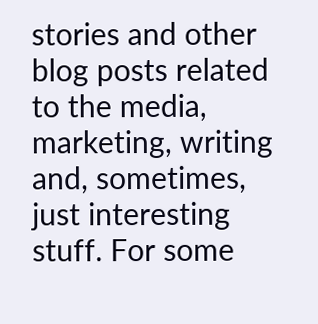stories and other blog posts related to the media, marketing, writing and, sometimes, just interesting stuff. For some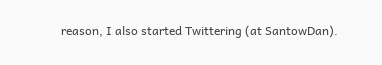reason, I also started Twittering (at SantowDan).